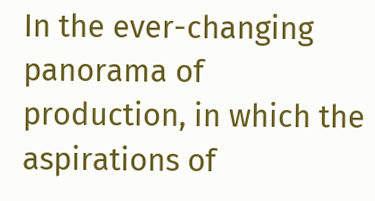In the ever-changing panorama of production, in which the aspirations of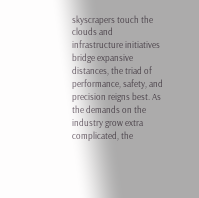skyscrapers touch the clouds and infrastructure initiatives bridge expansive distances, the triad of performance, safety, and precision reigns best. As the demands on the industry grow extra complicated, the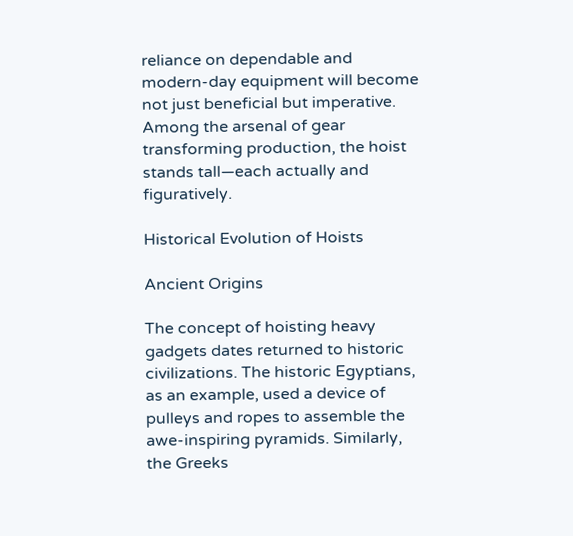reliance on dependable and modern-day equipment will become not just beneficial but imperative. Among the arsenal of gear transforming production, the hoist stands tall—each actually and figuratively.

Historical Evolution of Hoists

Ancient Origins

The concept of hoisting heavy gadgets dates returned to historic civilizations. The historic Egyptians, as an example, used a device of pulleys and ropes to assemble the awe-inspiring pyramids. Similarly, the Greeks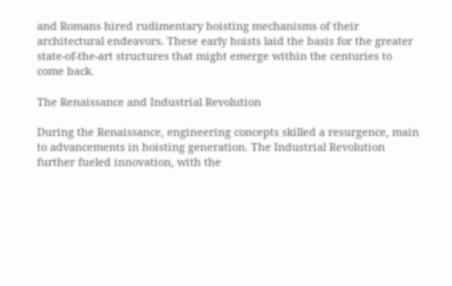and Romans hired rudimentary hoisting mechanisms of their architectural endeavors. These early hoists laid the basis for the greater state-of-the-art structures that might emerge within the centuries to come back.

The Renaissance and Industrial Revolution

During the Renaissance, engineering concepts skilled a resurgence, main to advancements in hoisting generation. The Industrial Revolution further fueled innovation, with the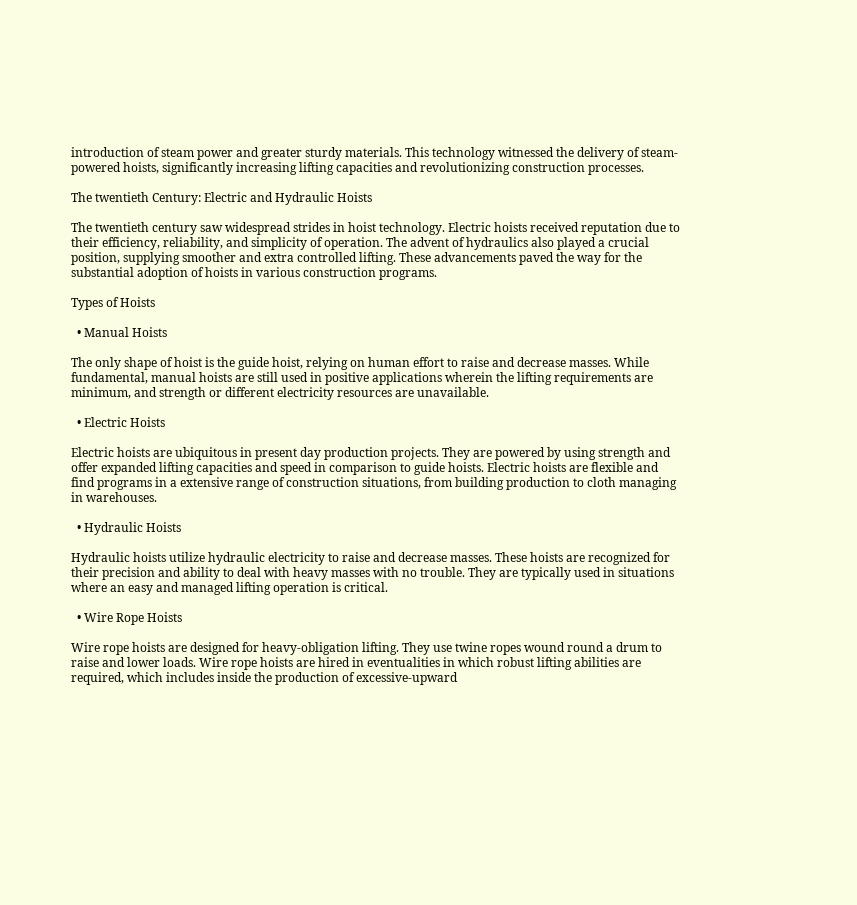introduction of steam power and greater sturdy materials. This technology witnessed the delivery of steam-powered hoists, significantly increasing lifting capacities and revolutionizing construction processes.

The twentieth Century: Electric and Hydraulic Hoists

The twentieth century saw widespread strides in hoist technology. Electric hoists received reputation due to their efficiency, reliability, and simplicity of operation. The advent of hydraulics also played a crucial position, supplying smoother and extra controlled lifting. These advancements paved the way for the substantial adoption of hoists in various construction programs.

Types of Hoists

  • Manual Hoists

The only shape of hoist is the guide hoist, relying on human effort to raise and decrease masses. While fundamental, manual hoists are still used in positive applications wherein the lifting requirements are minimum, and strength or different electricity resources are unavailable.

  • Electric Hoists

Electric hoists are ubiquitous in present day production projects. They are powered by using strength and offer expanded lifting capacities and speed in comparison to guide hoists. Electric hoists are flexible and find programs in a extensive range of construction situations, from building production to cloth managing in warehouses.

  • Hydraulic Hoists

Hydraulic hoists utilize hydraulic electricity to raise and decrease masses. These hoists are recognized for their precision and ability to deal with heavy masses with no trouble. They are typically used in situations where an easy and managed lifting operation is critical.

  • Wire Rope Hoists

Wire rope hoists are designed for heavy-obligation lifting. They use twine ropes wound round a drum to raise and lower loads. Wire rope hoists are hired in eventualities in which robust lifting abilities are required, which includes inside the production of excessive-upward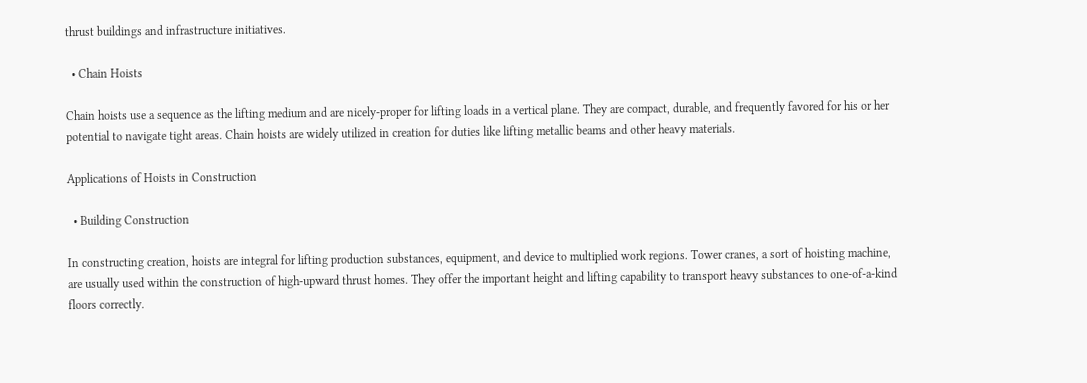thrust buildings and infrastructure initiatives.

  • Chain Hoists

Chain hoists use a sequence as the lifting medium and are nicely-proper for lifting loads in a vertical plane. They are compact, durable, and frequently favored for his or her potential to navigate tight areas. Chain hoists are widely utilized in creation for duties like lifting metallic beams and other heavy materials.

Applications of Hoists in Construction

  • Building Construction

In constructing creation, hoists are integral for lifting production substances, equipment, and device to multiplied work regions. Tower cranes, a sort of hoisting machine, are usually used within the construction of high-upward thrust homes. They offer the important height and lifting capability to transport heavy substances to one-of-a-kind floors correctly.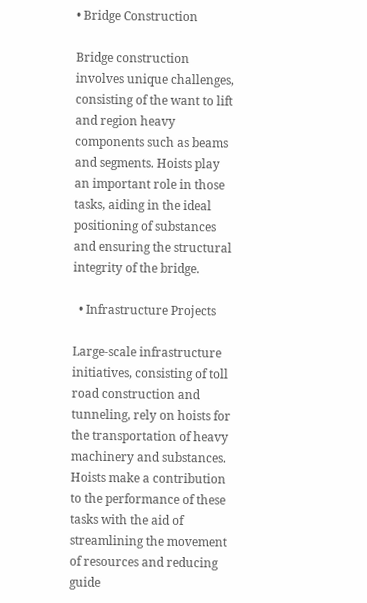• Bridge Construction

Bridge construction involves unique challenges, consisting of the want to lift and region heavy components such as beams and segments. Hoists play an important role in those tasks, aiding in the ideal positioning of substances and ensuring the structural integrity of the bridge.

  • Infrastructure Projects

Large-scale infrastructure initiatives, consisting of toll road construction and tunneling, rely on hoists for the transportation of heavy machinery and substances. Hoists make a contribution to the performance of these tasks with the aid of streamlining the movement of resources and reducing guide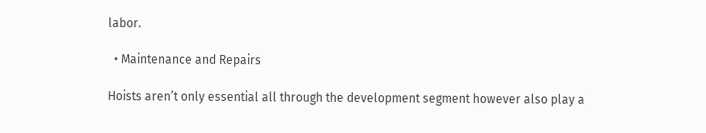labor.

  • Maintenance and Repairs

Hoists aren’t only essential all through the development segment however also play a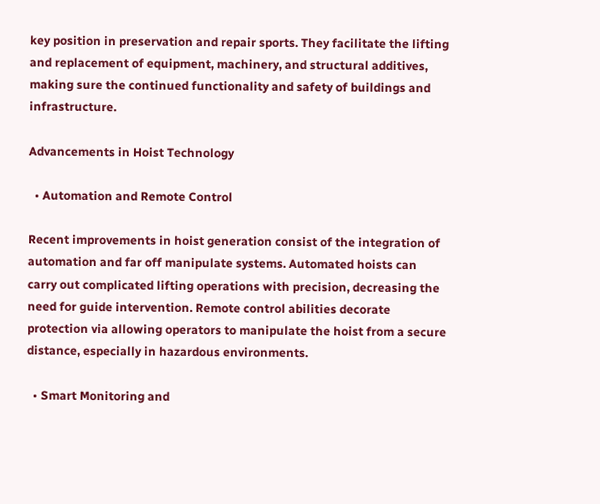key position in preservation and repair sports. They facilitate the lifting and replacement of equipment, machinery, and structural additives, making sure the continued functionality and safety of buildings and infrastructure.

Advancements in Hoist Technology

  • Automation and Remote Control

Recent improvements in hoist generation consist of the integration of automation and far off manipulate systems. Automated hoists can carry out complicated lifting operations with precision, decreasing the need for guide intervention. Remote control abilities decorate protection via allowing operators to manipulate the hoist from a secure distance, especially in hazardous environments.

  • Smart Monitoring and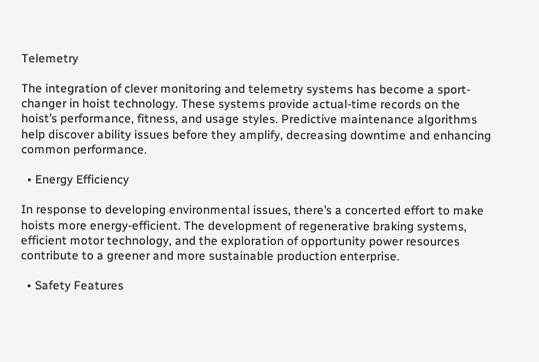Telemetry

The integration of clever monitoring and telemetry systems has become a sport-changer in hoist technology. These systems provide actual-time records on the hoist’s performance, fitness, and usage styles. Predictive maintenance algorithms help discover ability issues before they amplify, decreasing downtime and enhancing common performance.

  • Energy Efficiency

In response to developing environmental issues, there’s a concerted effort to make hoists more energy-efficient. The development of regenerative braking systems, efficient motor technology, and the exploration of opportunity power resources contribute to a greener and more sustainable production enterprise.

  • Safety Features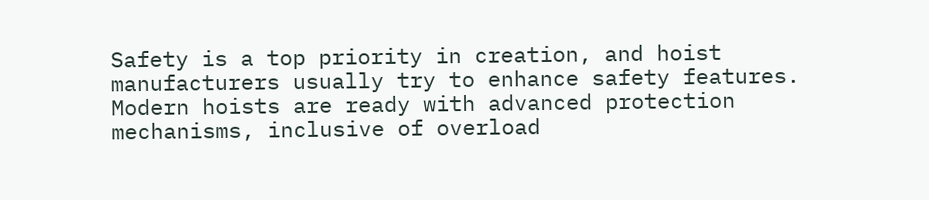Safety is a top priority in creation, and hoist manufacturers usually try to enhance safety features. Modern hoists are ready with advanced protection mechanisms, inclusive of overload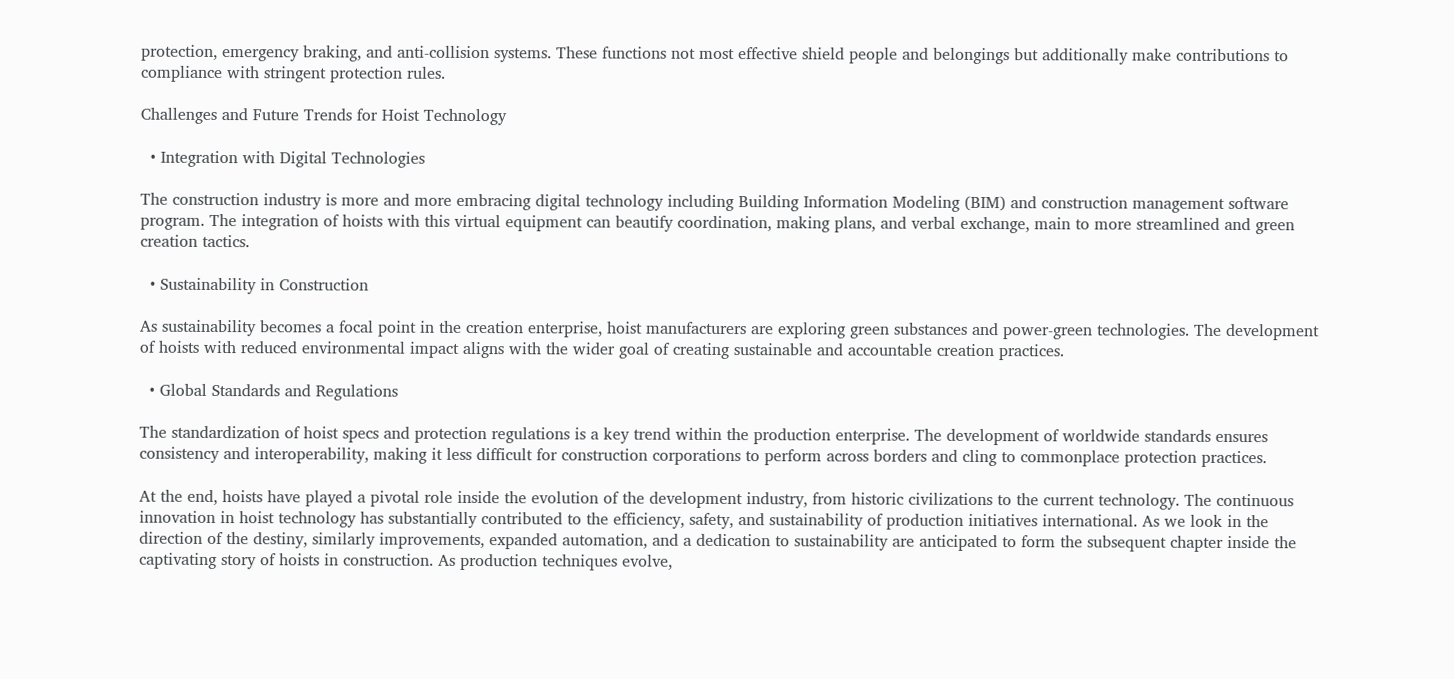protection, emergency braking, and anti-collision systems. These functions not most effective shield people and belongings but additionally make contributions to compliance with stringent protection rules.

Challenges and Future Trends for Hoist Technology

  • Integration with Digital Technologies

The construction industry is more and more embracing digital technology including Building Information Modeling (BIM) and construction management software program. The integration of hoists with this virtual equipment can beautify coordination, making plans, and verbal exchange, main to more streamlined and green creation tactics.

  • Sustainability in Construction

As sustainability becomes a focal point in the creation enterprise, hoist manufacturers are exploring green substances and power-green technologies. The development of hoists with reduced environmental impact aligns with the wider goal of creating sustainable and accountable creation practices.

  • Global Standards and Regulations

The standardization of hoist specs and protection regulations is a key trend within the production enterprise. The development of worldwide standards ensures consistency and interoperability, making it less difficult for construction corporations to perform across borders and cling to commonplace protection practices.

At the end, hoists have played a pivotal role inside the evolution of the development industry, from historic civilizations to the current technology. The continuous innovation in hoist technology has substantially contributed to the efficiency, safety, and sustainability of production initiatives international. As we look in the direction of the destiny, similarly improvements, expanded automation, and a dedication to sustainability are anticipated to form the subsequent chapter inside the captivating story of hoists in construction. As production techniques evolve,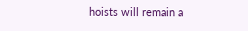hoists will remain a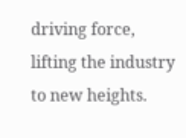driving force, lifting the industry to new heights.